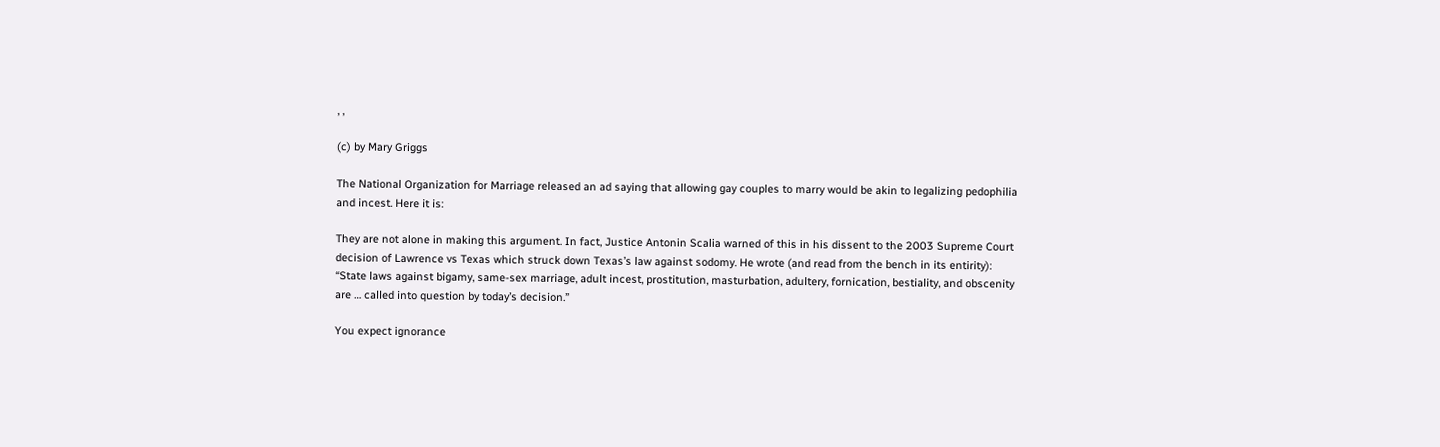, ,

(c) by Mary Griggs

The National Organization for Marriage released an ad saying that allowing gay couples to marry would be akin to legalizing pedophilia and incest. Here it is:

They are not alone in making this argument. In fact, Justice Antonin Scalia warned of this in his dissent to the 2003 Supreme Court decision of Lawrence vs Texas which struck down Texas’s law against sodomy. He wrote (and read from the bench in its entirity): “State laws against bigamy, same-sex marriage, adult incest, prostitution, masturbation, adultery, fornication, bestiality, and obscenity are … called into question by today’s decision.”

You expect ignorance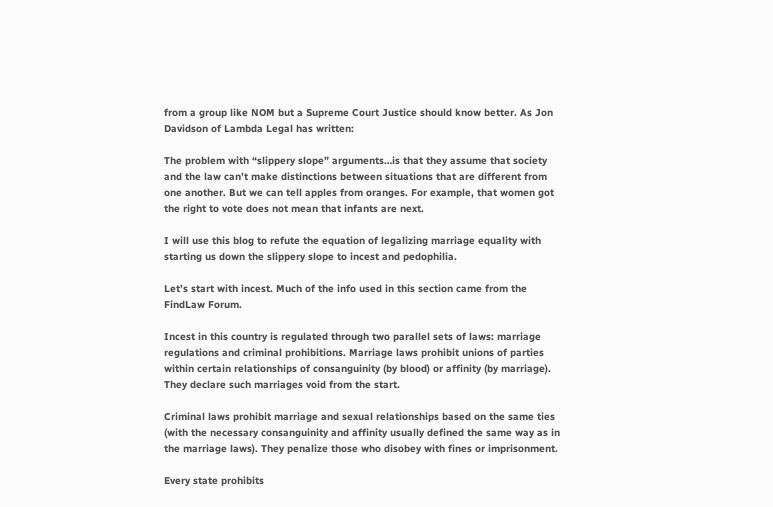from a group like NOM but a Supreme Court Justice should know better. As Jon Davidson of Lambda Legal has written:

The problem with “slippery slope” arguments…is that they assume that society and the law can’t make distinctions between situations that are different from one another. But we can tell apples from oranges. For example, that women got the right to vote does not mean that infants are next.

I will use this blog to refute the equation of legalizing marriage equality with starting us down the slippery slope to incest and pedophilia.

Let’s start with incest. Much of the info used in this section came from the FindLaw Forum.

Incest in this country is regulated through two parallel sets of laws: marriage regulations and criminal prohibitions. Marriage laws prohibit unions of parties within certain relationships of consanguinity (by blood) or affinity (by marriage). They declare such marriages void from the start.

Criminal laws prohibit marriage and sexual relationships based on the same ties (with the necessary consanguinity and affinity usually defined the same way as in the marriage laws). They penalize those who disobey with fines or imprisonment.

Every state prohibits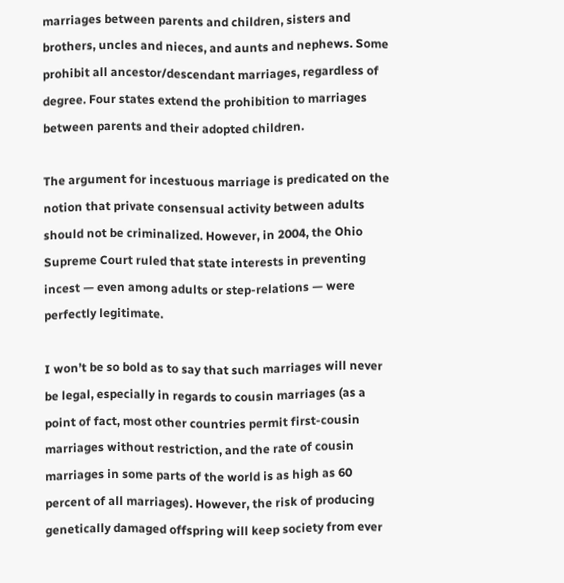marriages between parents and children, sisters and brothers, uncles and nieces, and aunts and nephews. Some prohibit all ancestor/descendant marriages, regardless of degree. Four states extend the prohibition to marriages between parents and their adopted children.

The argument for incestuous marriage is predicated on the notion that private consensual activity between adults should not be criminalized. However, in 2004, the Ohio Supreme Court ruled that state interests in preventing incest — even among adults or step-relations — were perfectly legitimate.

I won’t be so bold as to say that such marriages will never be legal, especially in regards to cousin marriages (as a point of fact, most other countries permit first-cousin marriages without restriction, and the rate of cousin marriages in some parts of the world is as high as 60 percent of all marriages). However, the risk of producing genetically damaged offspring will keep society from ever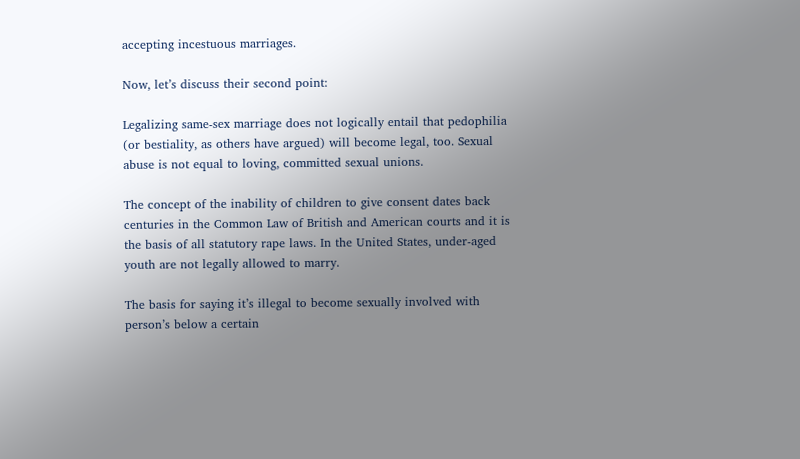accepting incestuous marriages.

Now, let’s discuss their second point:

Legalizing same-sex marriage does not logically entail that pedophilia (or bestiality, as others have argued) will become legal, too. Sexual abuse is not equal to loving, committed sexual unions.

The concept of the inability of children to give consent dates back centuries in the Common Law of British and American courts and it is the basis of all statutory rape laws. In the United States, under-aged youth are not legally allowed to marry.

The basis for saying it’s illegal to become sexually involved with person’s below a certain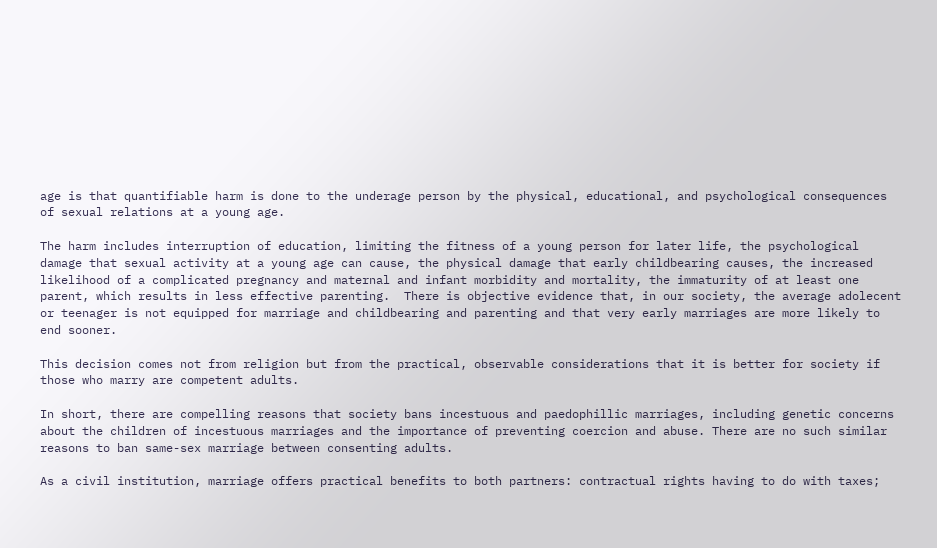age is that quantifiable harm is done to the underage person by the physical, educational, and psychological consequences of sexual relations at a young age.

The harm includes interruption of education, limiting the fitness of a young person for later life, the psychological damage that sexual activity at a young age can cause, the physical damage that early childbearing causes, the increased likelihood of a complicated pregnancy and maternal and infant morbidity and mortality, the immaturity of at least one parent, which results in less effective parenting.  There is objective evidence that, in our society, the average adolecent or teenager is not equipped for marriage and childbearing and parenting and that very early marriages are more likely to end sooner.

This decision comes not from religion but from the practical, observable considerations that it is better for society if those who marry are competent adults.

In short, there are compelling reasons that society bans incestuous and paedophillic marriages, including genetic concerns about the children of incestuous marriages and the importance of preventing coercion and abuse. There are no such similar reasons to ban same-sex marriage between consenting adults.

As a civil institution, marriage offers practical benefits to both partners: contractual rights having to do with taxes;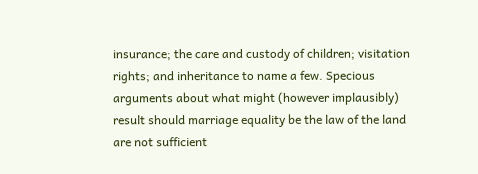insurance; the care and custody of children; visitation rights; and inheritance to name a few. Specious arguments about what might (however implausibly) result should marriage equality be the law of the land are not sufficient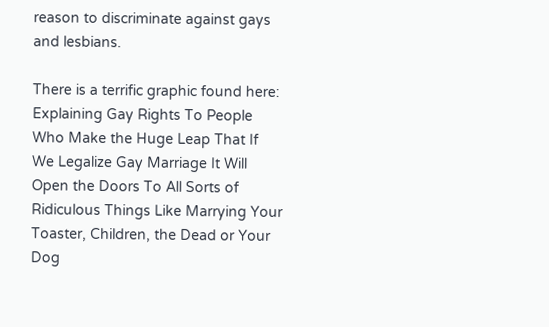reason to discriminate against gays and lesbians.

There is a terrific graphic found here: Explaining Gay Rights To People Who Make the Huge Leap That If We Legalize Gay Marriage It Will Open the Doors To All Sorts of Ridiculous Things Like Marrying Your Toaster, Children, the Dead or Your Dog